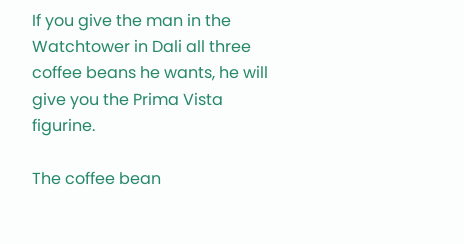If you give the man in the Watchtower in Dali all three coffee beans he wants, he will give you the Prima Vista figurine.

The coffee bean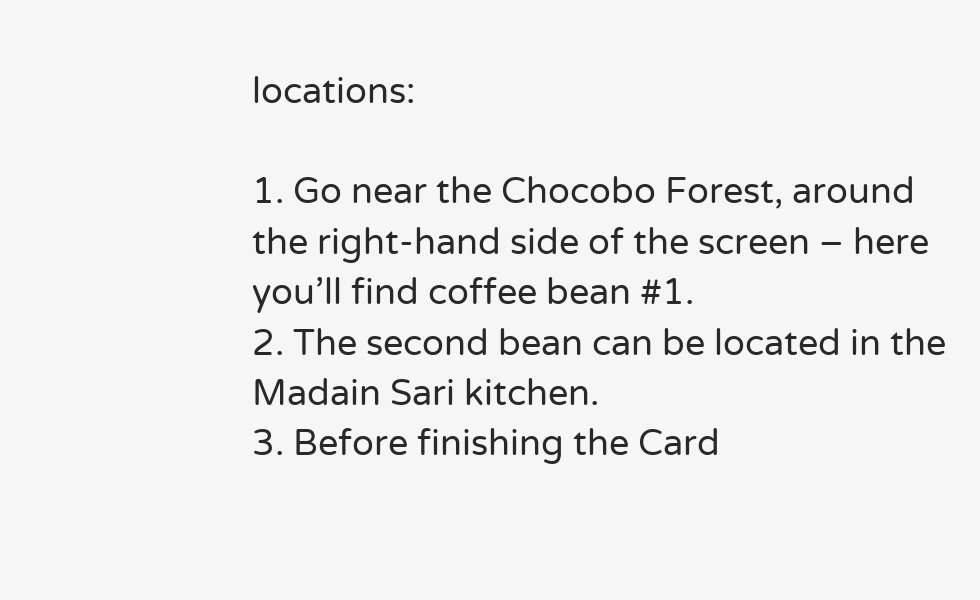locations:

1. Go near the Chocobo Forest, around the right-hand side of the screen – here you’ll find coffee bean #1.
2. The second bean can be located in the Madain Sari kitchen.
3. Before finishing the Card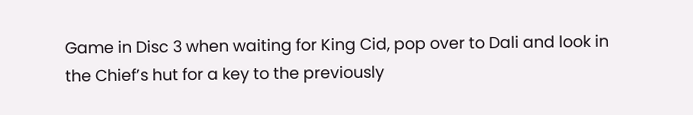Game in Disc 3 when waiting for King Cid, pop over to Dali and look in the Chief’s hut for a key to the previously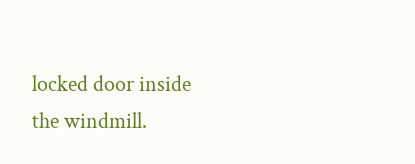locked door inside the windmill.